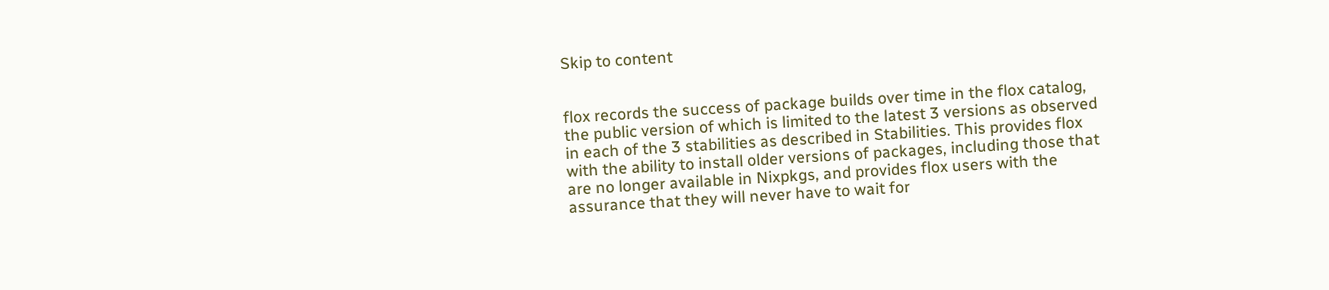Skip to content


flox records the success of package builds over time in the flox catalog, the public version of which is limited to the latest 3 versions as observed in each of the 3 stabilities as described in Stabilities. This provides flox with the ability to install older versions of packages, including those that are no longer available in Nixpkgs, and provides flox users with the assurance that they will never have to wait for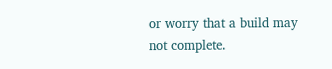or worry that a build may not complete.